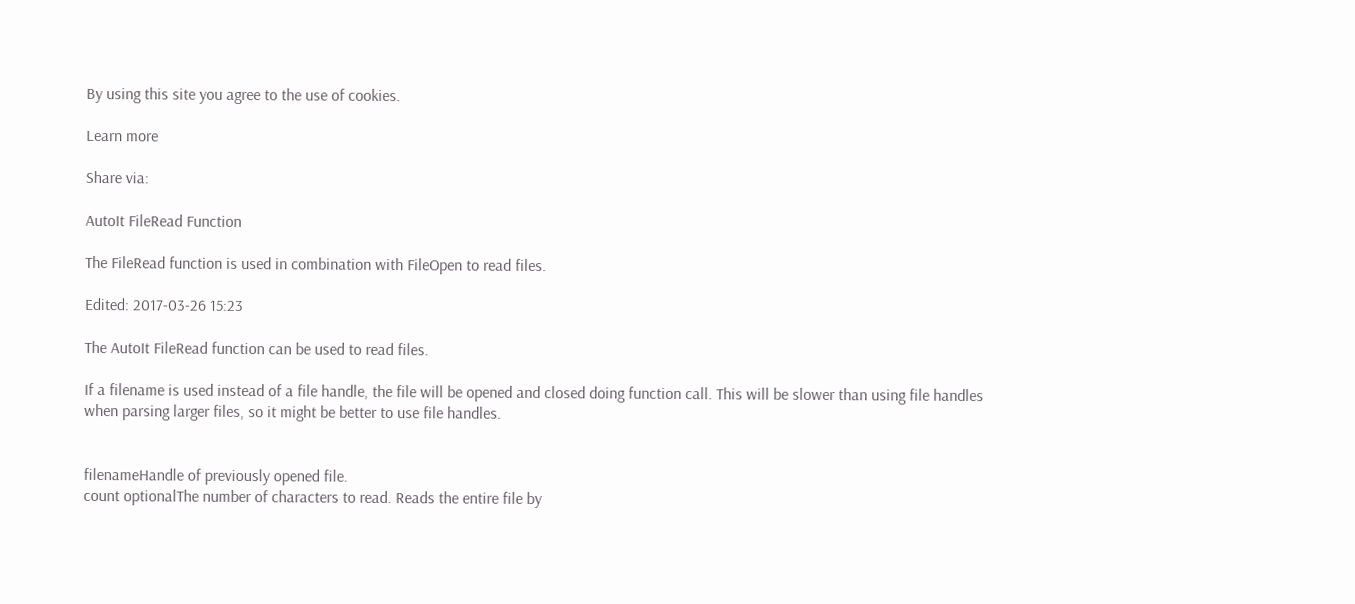By using this site you agree to the use of cookies.

Learn more

Share via:

AutoIt FileRead Function

The FileRead function is used in combination with FileOpen to read files.

Edited: 2017-03-26 15:23

The AutoIt FileRead function can be used to read files.

If a filename is used instead of a file handle, the file will be opened and closed doing function call. This will be slower than using file handles when parsing larger files, so it might be better to use file handles.


filenameHandle of previously opened file.
count optionalThe number of characters to read. Reads the entire file by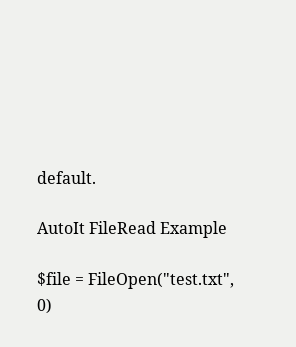default.

AutoIt FileRead Example

$file = FileOpen("test.txt", 0)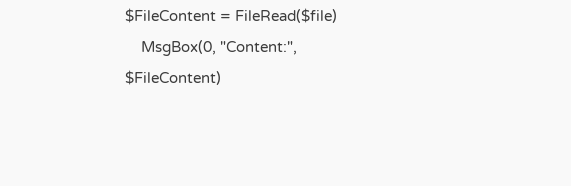$FileContent = FileRead($file)
    MsgBox(0, "Content:", $FileContent)